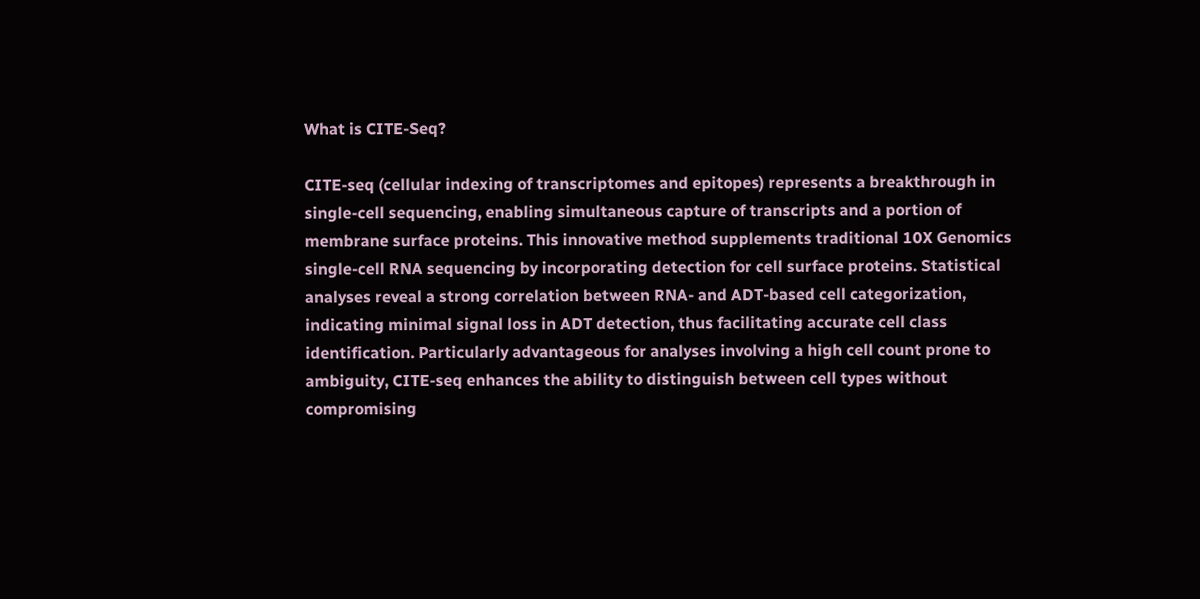What is CITE-Seq?

CITE-seq (cellular indexing of transcriptomes and epitopes) represents a breakthrough in single-cell sequencing, enabling simultaneous capture of transcripts and a portion of membrane surface proteins. This innovative method supplements traditional 10X Genomics single-cell RNA sequencing by incorporating detection for cell surface proteins. Statistical analyses reveal a strong correlation between RNA- and ADT-based cell categorization, indicating minimal signal loss in ADT detection, thus facilitating accurate cell class identification. Particularly advantageous for analyses involving a high cell count prone to ambiguity, CITE-seq enhances the ability to distinguish between cell types without compromising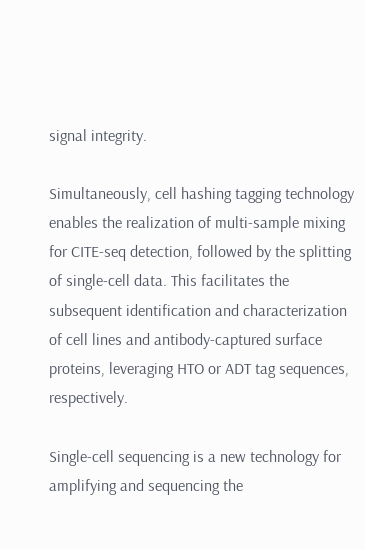signal integrity.

Simultaneously, cell hashing tagging technology enables the realization of multi-sample mixing for CITE-seq detection, followed by the splitting of single-cell data. This facilitates the subsequent identification and characterization of cell lines and antibody-captured surface proteins, leveraging HTO or ADT tag sequences, respectively.

Single-cell sequencing is a new technology for amplifying and sequencing the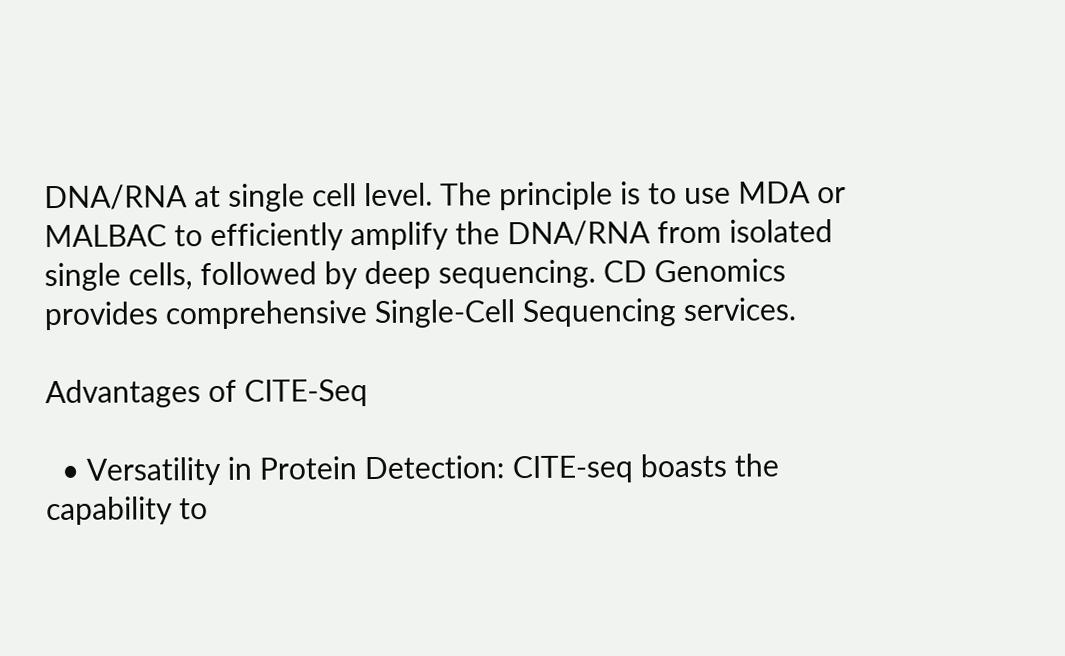DNA/RNA at single cell level. The principle is to use MDA or MALBAC to efficiently amplify the DNA/RNA from isolated single cells, followed by deep sequencing. CD Genomics provides comprehensive Single-Cell Sequencing services.

Advantages of CITE-Seq

  • Versatility in Protein Detection: CITE-seq boasts the capability to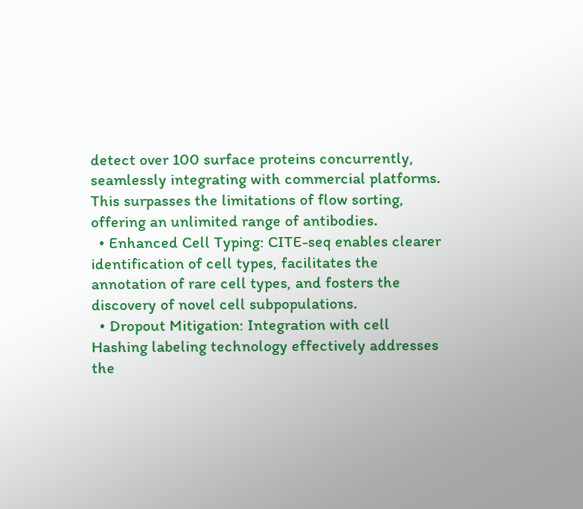detect over 100 surface proteins concurrently, seamlessly integrating with commercial platforms. This surpasses the limitations of flow sorting, offering an unlimited range of antibodies.
  • Enhanced Cell Typing: CITE-seq enables clearer identification of cell types, facilitates the annotation of rare cell types, and fosters the discovery of novel cell subpopulations.
  • Dropout Mitigation: Integration with cell Hashing labeling technology effectively addresses the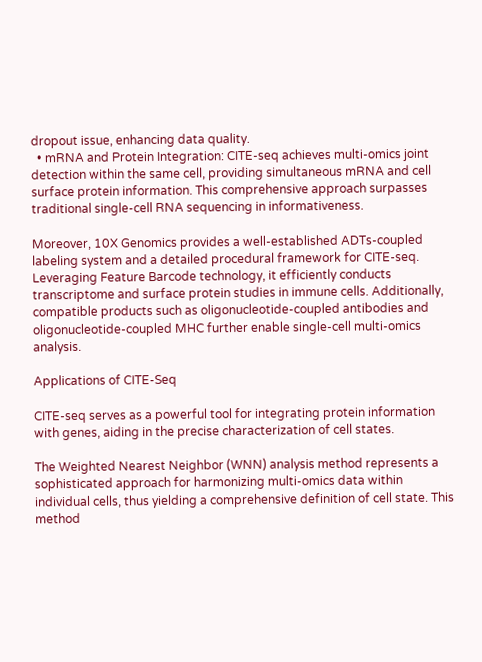dropout issue, enhancing data quality.
  • mRNA and Protein Integration: CITE-seq achieves multi-omics joint detection within the same cell, providing simultaneous mRNA and cell surface protein information. This comprehensive approach surpasses traditional single-cell RNA sequencing in informativeness.

Moreover, 10X Genomics provides a well-established ADTs-coupled labeling system and a detailed procedural framework for CITE-seq. Leveraging Feature Barcode technology, it efficiently conducts transcriptome and surface protein studies in immune cells. Additionally, compatible products such as oligonucleotide-coupled antibodies and oligonucleotide-coupled MHC further enable single-cell multi-omics analysis.

Applications of CITE-Seq

CITE-seq serves as a powerful tool for integrating protein information with genes, aiding in the precise characterization of cell states.

The Weighted Nearest Neighbor (WNN) analysis method represents a sophisticated approach for harmonizing multi-omics data within individual cells, thus yielding a comprehensive definition of cell state. This method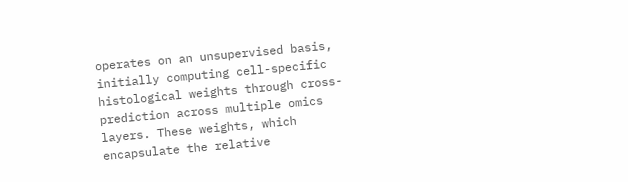operates on an unsupervised basis, initially computing cell-specific histological weights through cross-prediction across multiple omics layers. These weights, which encapsulate the relative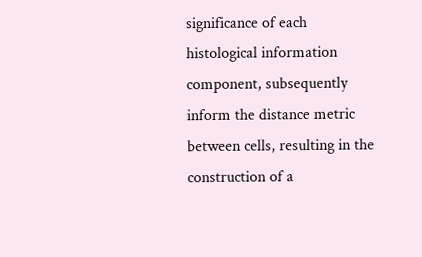significance of each histological information component, subsequently inform the distance metric between cells, resulting in the construction of a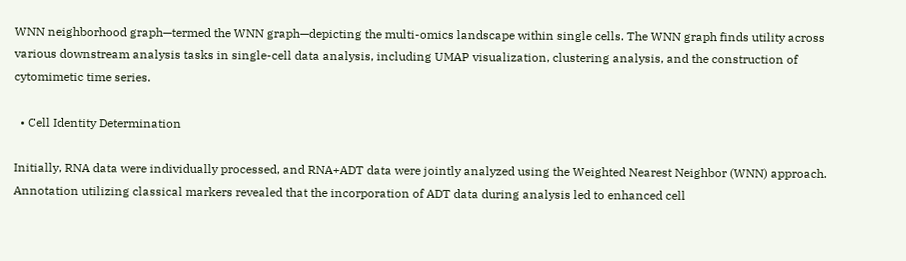WNN neighborhood graph—termed the WNN graph—depicting the multi-omics landscape within single cells. The WNN graph finds utility across various downstream analysis tasks in single-cell data analysis, including UMAP visualization, clustering analysis, and the construction of cytomimetic time series.

  • Cell Identity Determination

Initially, RNA data were individually processed, and RNA+ADT data were jointly analyzed using the Weighted Nearest Neighbor (WNN) approach. Annotation utilizing classical markers revealed that the incorporation of ADT data during analysis led to enhanced cell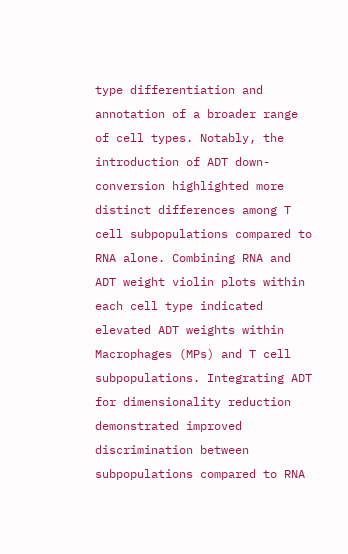type differentiation and annotation of a broader range of cell types. Notably, the introduction of ADT down-conversion highlighted more distinct differences among T cell subpopulations compared to RNA alone. Combining RNA and ADT weight violin plots within each cell type indicated elevated ADT weights within Macrophages (MPs) and T cell subpopulations. Integrating ADT for dimensionality reduction demonstrated improved discrimination between subpopulations compared to RNA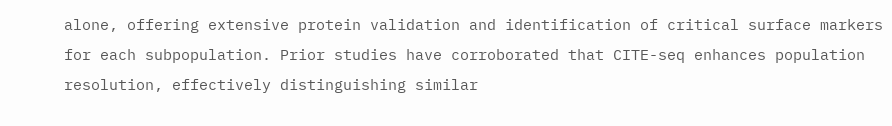alone, offering extensive protein validation and identification of critical surface markers for each subpopulation. Prior studies have corroborated that CITE-seq enhances population resolution, effectively distinguishing similar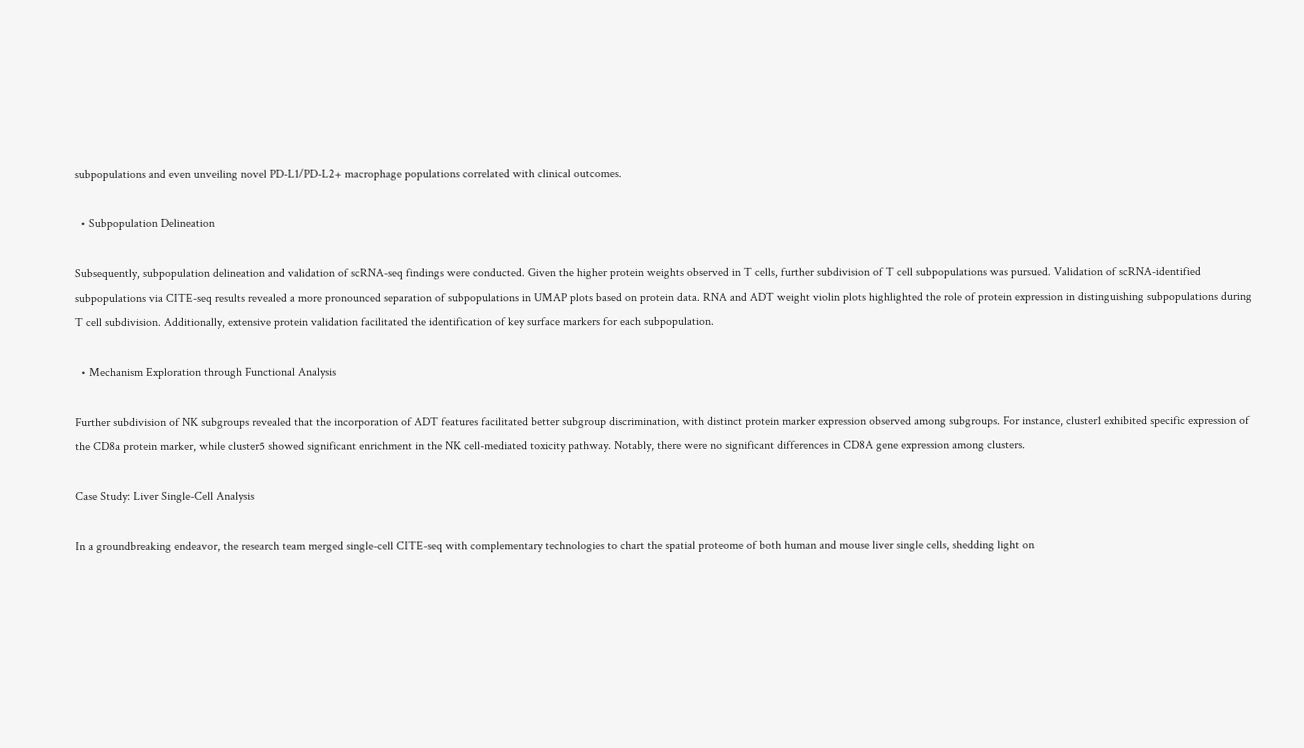subpopulations and even unveiling novel PD-L1/PD-L2+ macrophage populations correlated with clinical outcomes.

  • Subpopulation Delineation

Subsequently, subpopulation delineation and validation of scRNA-seq findings were conducted. Given the higher protein weights observed in T cells, further subdivision of T cell subpopulations was pursued. Validation of scRNA-identified subpopulations via CITE-seq results revealed a more pronounced separation of subpopulations in UMAP plots based on protein data. RNA and ADT weight violin plots highlighted the role of protein expression in distinguishing subpopulations during T cell subdivision. Additionally, extensive protein validation facilitated the identification of key surface markers for each subpopulation.

  • Mechanism Exploration through Functional Analysis

Further subdivision of NK subgroups revealed that the incorporation of ADT features facilitated better subgroup discrimination, with distinct protein marker expression observed among subgroups. For instance, cluster1 exhibited specific expression of the CD8a protein marker, while cluster5 showed significant enrichment in the NK cell-mediated toxicity pathway. Notably, there were no significant differences in CD8A gene expression among clusters.

Case Study: Liver Single-Cell Analysis

In a groundbreaking endeavor, the research team merged single-cell CITE-seq with complementary technologies to chart the spatial proteome of both human and mouse liver single cells, shedding light on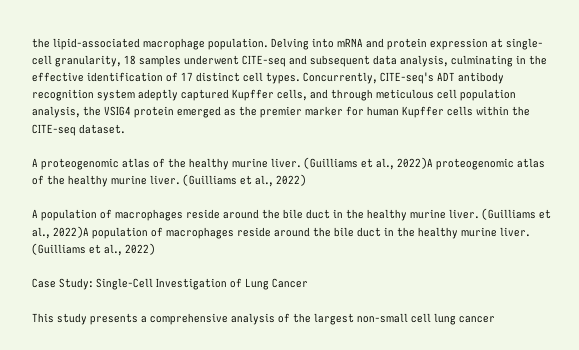the lipid-associated macrophage population. Delving into mRNA and protein expression at single-cell granularity, 18 samples underwent CITE-seq and subsequent data analysis, culminating in the effective identification of 17 distinct cell types. Concurrently, CITE-seq's ADT antibody recognition system adeptly captured Kupffer cells, and through meticulous cell population analysis, the VSIG4 protein emerged as the premier marker for human Kupffer cells within the CITE-seq dataset.

A proteogenomic atlas of the healthy murine liver. (Guilliams et al., 2022)A proteogenomic atlas of the healthy murine liver. (Guilliams et al., 2022)

A population of macrophages reside around the bile duct in the healthy murine liver. (Guilliams et al., 2022)A population of macrophages reside around the bile duct in the healthy murine liver. (Guilliams et al., 2022)

Case Study: Single-Cell Investigation of Lung Cancer

This study presents a comprehensive analysis of the largest non-small cell lung cancer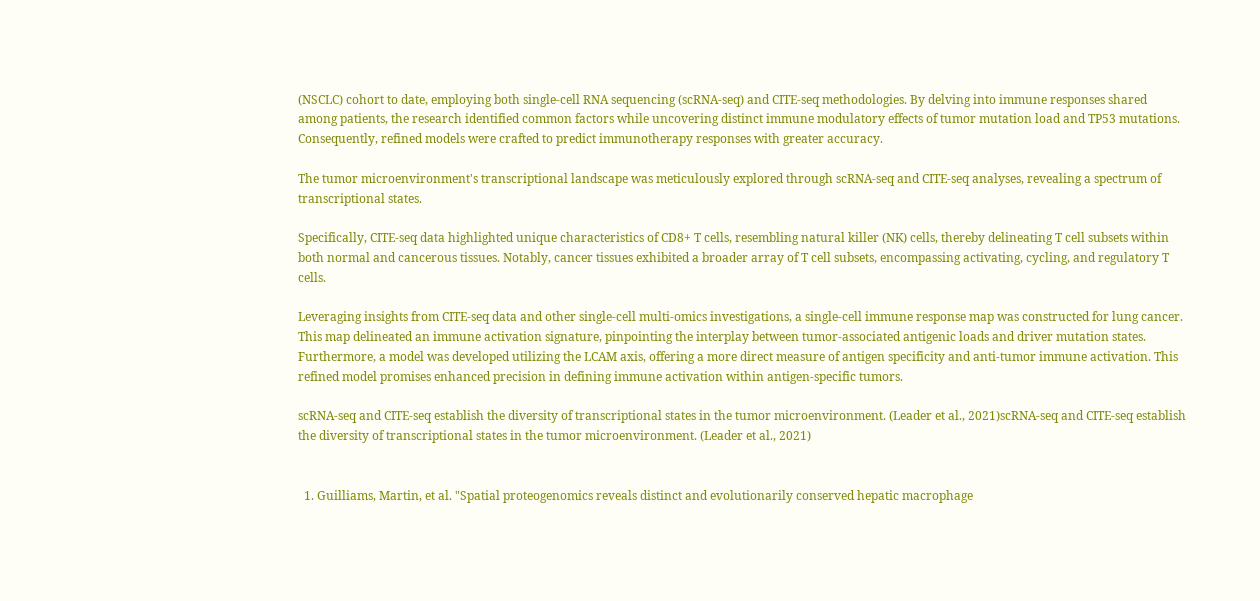(NSCLC) cohort to date, employing both single-cell RNA sequencing (scRNA-seq) and CITE-seq methodologies. By delving into immune responses shared among patients, the research identified common factors while uncovering distinct immune modulatory effects of tumor mutation load and TP53 mutations. Consequently, refined models were crafted to predict immunotherapy responses with greater accuracy.

The tumor microenvironment's transcriptional landscape was meticulously explored through scRNA-seq and CITE-seq analyses, revealing a spectrum of transcriptional states.

Specifically, CITE-seq data highlighted unique characteristics of CD8+ T cells, resembling natural killer (NK) cells, thereby delineating T cell subsets within both normal and cancerous tissues. Notably, cancer tissues exhibited a broader array of T cell subsets, encompassing activating, cycling, and regulatory T cells.

Leveraging insights from CITE-seq data and other single-cell multi-omics investigations, a single-cell immune response map was constructed for lung cancer. This map delineated an immune activation signature, pinpointing the interplay between tumor-associated antigenic loads and driver mutation states. Furthermore, a model was developed utilizing the LCAM axis, offering a more direct measure of antigen specificity and anti-tumor immune activation. This refined model promises enhanced precision in defining immune activation within antigen-specific tumors.

scRNA-seq and CITE-seq establish the diversity of transcriptional states in the tumor microenvironment. (Leader et al., 2021)scRNA-seq and CITE-seq establish the diversity of transcriptional states in the tumor microenvironment. (Leader et al., 2021)


  1. Guilliams, Martin, et al. "Spatial proteogenomics reveals distinct and evolutionarily conserved hepatic macrophage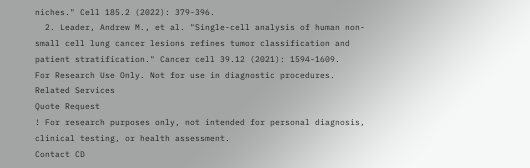niches." Cell 185.2 (2022): 379-396.
  2. Leader, Andrew M., et al. "Single-cell analysis of human non-small cell lung cancer lesions refines tumor classification and patient stratification." Cancer cell 39.12 (2021): 1594-1609.
For Research Use Only. Not for use in diagnostic procedures.
Related Services
Quote Request
! For research purposes only, not intended for personal diagnosis, clinical testing, or health assessment.
Contact CD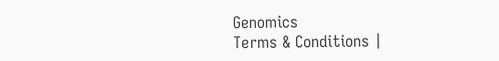Genomics
Terms & Conditions |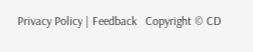Privacy Policy | Feedback   Copyright © CD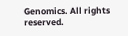Genomics. All rights reserved.